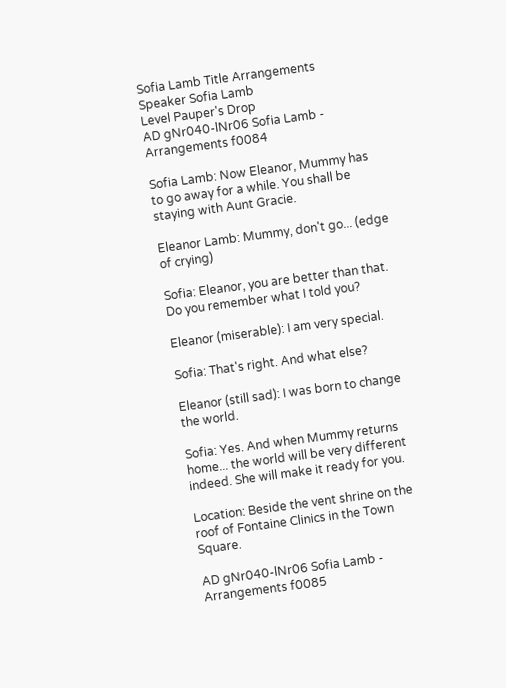Sofia Lamb Title Arrangements
Speaker Sofia Lamb
Level Pauper's Drop
AD gNr040-lNr06 Sofia Lamb - Arrangements f0084

Sofia Lamb: Now Eleanor, Mummy has to go away for a while. You shall be staying with Aunt Gracie.

Eleanor Lamb: Mummy, don't go... (edge of crying)

Sofia: Eleanor, you are better than that. Do you remember what I told you?

Eleanor (miserable): I am very special.

Sofia: That's right. And what else?

Eleanor (still sad): I was born to change the world.

Sofia: Yes. And when Mummy returns home... the world will be very different indeed. She will make it ready for you.

Location: Beside the vent shrine on the roof of Fontaine Clinics in the Town Square.

AD gNr040-lNr06 Sofia Lamb - Arrangements f0085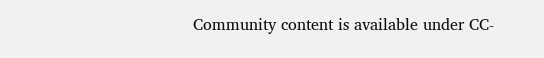Community content is available under CC-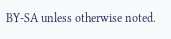BY-SA unless otherwise noted.